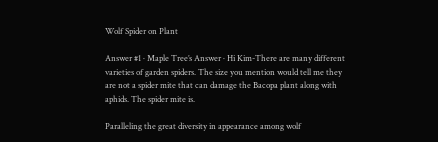Wolf Spider on Plant

Answer #1 · Maple Tree’s Answer · Hi Kim-There are many different varieties of garden spiders. The size you mention would tell me they are not a spider mite that can damage the Bacopa plant along with aphids. The spider mite is.

Paralleling the great diversity in appearance among wolf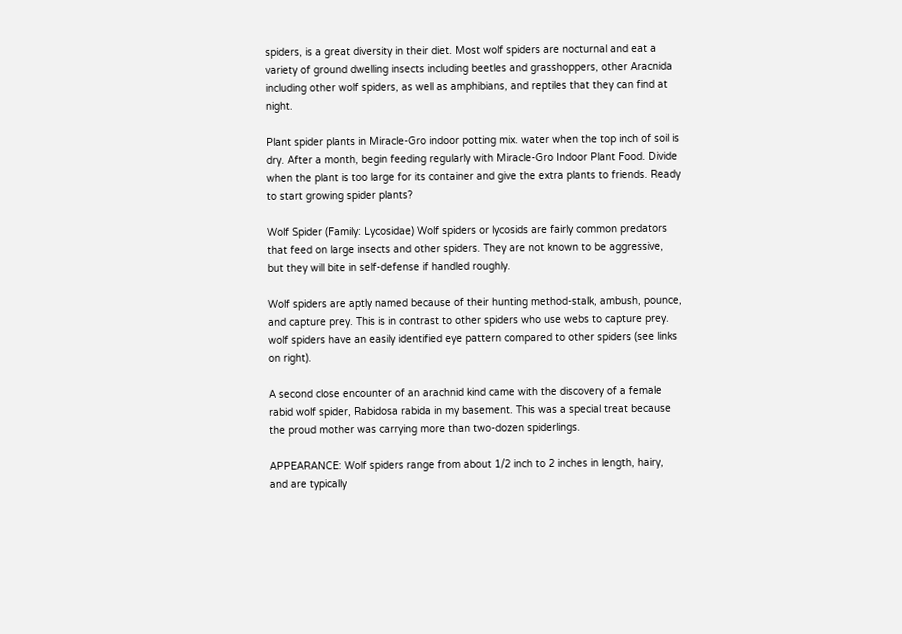spiders, is a great diversity in their diet. Most wolf spiders are nocturnal and eat a variety of ground dwelling insects including beetles and grasshoppers, other Aracnida including other wolf spiders, as well as amphibians, and reptiles that they can find at night.

Plant spider plants in Miracle-Gro indoor potting mix. water when the top inch of soil is dry. After a month, begin feeding regularly with Miracle-Gro Indoor Plant Food. Divide when the plant is too large for its container and give the extra plants to friends. Ready to start growing spider plants?

Wolf Spider (Family: Lycosidae) Wolf spiders or lycosids are fairly common predators that feed on large insects and other spiders. They are not known to be aggressive, but they will bite in self-defense if handled roughly.

Wolf spiders are aptly named because of their hunting method-stalk, ambush, pounce, and capture prey. This is in contrast to other spiders who use webs to capture prey. wolf spiders have an easily identified eye pattern compared to other spiders (see links on right).

A second close encounter of an arachnid kind came with the discovery of a female rabid wolf spider, Rabidosa rabida in my basement. This was a special treat because the proud mother was carrying more than two-dozen spiderlings.

APPEARANCE: Wolf spiders range from about 1/2 inch to 2 inches in length, hairy, and are typically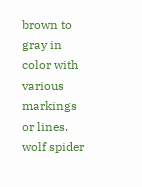brown to gray in color with various markings or lines. wolf spider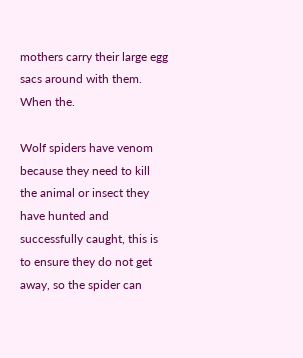mothers carry their large egg sacs around with them. When the.

Wolf spiders have venom because they need to kill the animal or insect they have hunted and successfully caught, this is to ensure they do not get away, so the spider can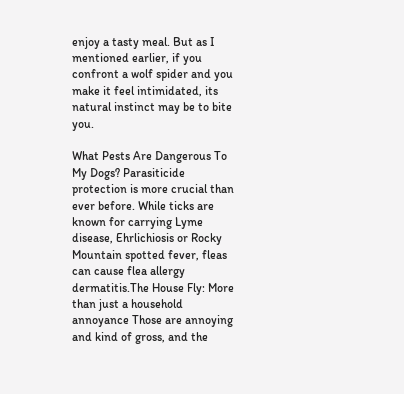enjoy a tasty meal. But as I mentioned earlier, if you confront a wolf spider and you make it feel intimidated, its natural instinct may be to bite you.

What Pests Are Dangerous To My Dogs? Parasiticide protection is more crucial than ever before. While ticks are known for carrying Lyme disease, Ehrlichiosis or Rocky Mountain spotted fever, fleas can cause flea allergy dermatitis.The House Fly: More than just a household annoyance Those are annoying and kind of gross, and the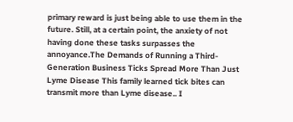primary reward is just being able to use them in the future. Still, at a certain point, the anxiety of not having done these tasks surpasses the annoyance.The Demands of Running a Third-Generation Business Ticks Spread More Than Just Lyme Disease This family learned tick bites can transmit more than Lyme disease.. I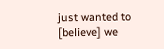just wanted to [believe] we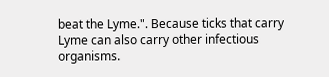beat the Lyme.". Because ticks that carry Lyme can also carry other infectious organisms.